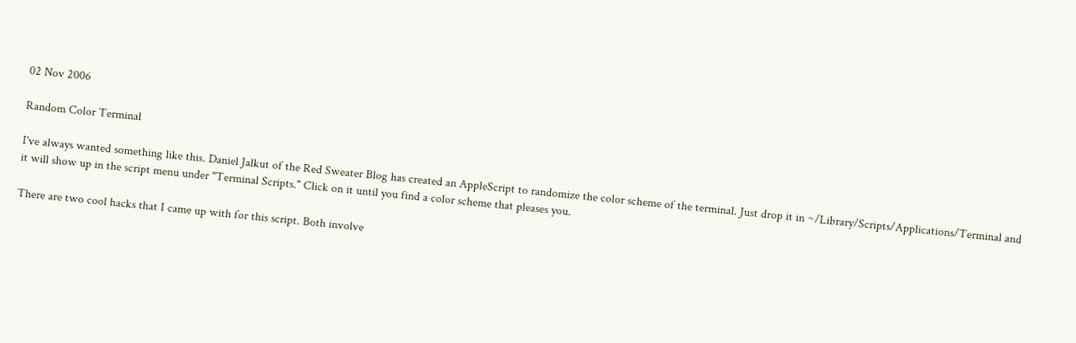02 Nov 2006

Random Color Terminal

I've always wanted something like this. Daniel Jalkut of the Red Sweater Blog has created an AppleScript to randomize the color scheme of the terminal. Just drop it in ~/Library/Scripts/Applications/Terminal and it will show up in the script menu under "Terminal Scripts." Click on it until you find a color scheme that pleases you.

There are two cool hacks that I came up with for this script. Both involve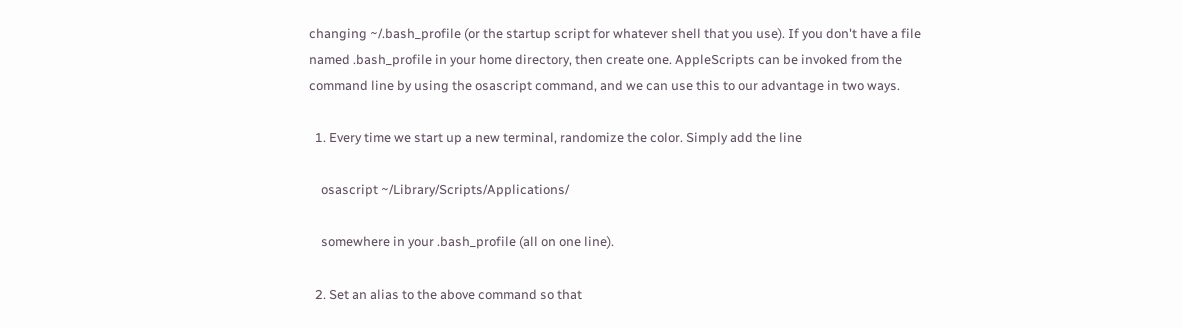changing ~/.bash_profile (or the startup script for whatever shell that you use). If you don't have a file named .bash_profile in your home directory, then create one. AppleScripts can be invoked from the command line by using the osascript command, and we can use this to our advantage in two ways.

  1. Every time we start up a new terminal, randomize the color. Simply add the line

    osascript ~/Library/Scripts/Applications/

    somewhere in your .bash_profile (all on one line).

  2. Set an alias to the above command so that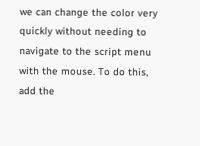we can change the color very quickly without needing to navigate to the script menu with the mouse. To do this, add the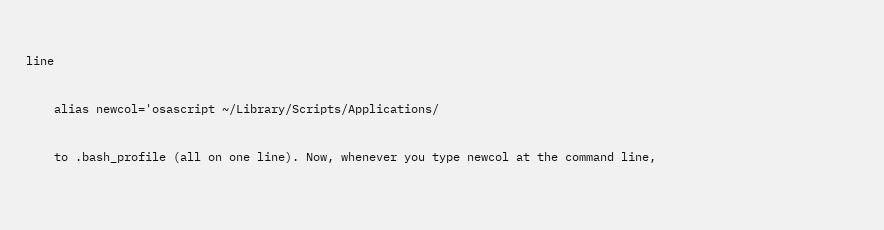line

    alias newcol='osascript ~/Library/Scripts/Applications/

    to .bash_profile (all on one line). Now, whenever you type newcol at the command line,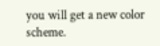you will get a new color scheme.